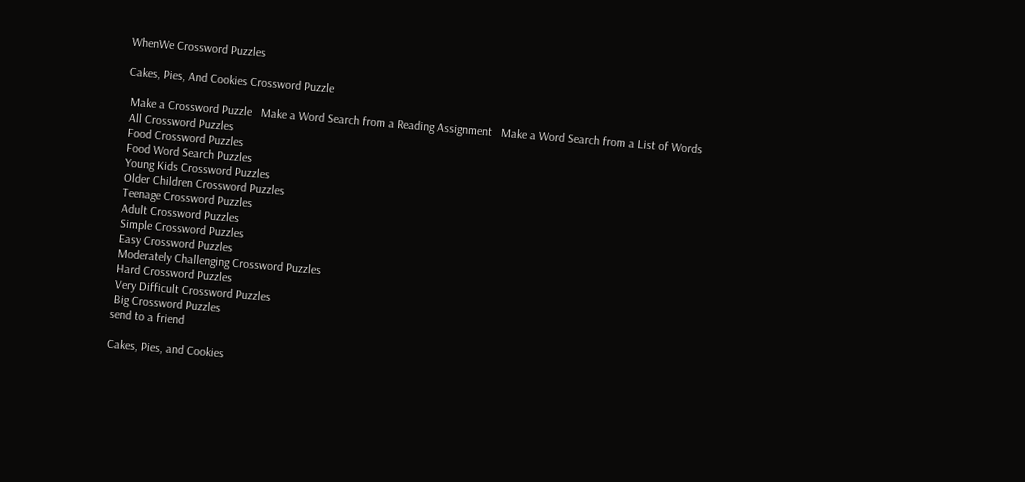WhenWe Crossword Puzzles

Cakes, Pies, And Cookies Crossword Puzzle

 Make a Crossword Puzzle   Make a Word Search from a Reading Assignment   Make a Word Search from a List of Words
 All Crossword Puzzles
 Food Crossword Puzzles
 Food Word Search Puzzles
 Young Kids Crossword Puzzles
 Older Children Crossword Puzzles
 Teenage Crossword Puzzles
 Adult Crossword Puzzles
 Simple Crossword Puzzles
 Easy Crossword Puzzles
 Moderately Challenging Crossword Puzzles
 Hard Crossword Puzzles
 Very Difficult Crossword Puzzles
 Big Crossword Puzzles
send to a friend

Cakes, Pies, and Cookies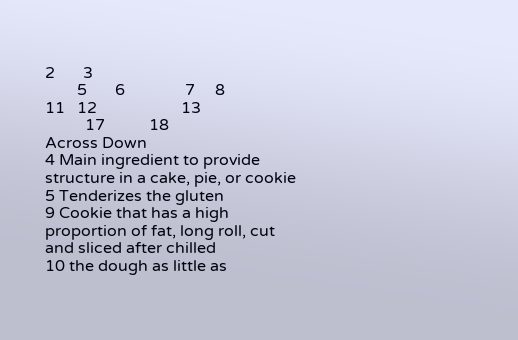2       3
        5       6               7     8
11   12                     13
          17           18
Across Down
4 Main ingredient to provide structure in a cake, pie, or cookie
5 Tenderizes the gluten
9 Cookie that has a high proportion of fat, long roll, cut and sliced after chilled
10 the dough as little as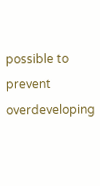possible to prevent overdeveloping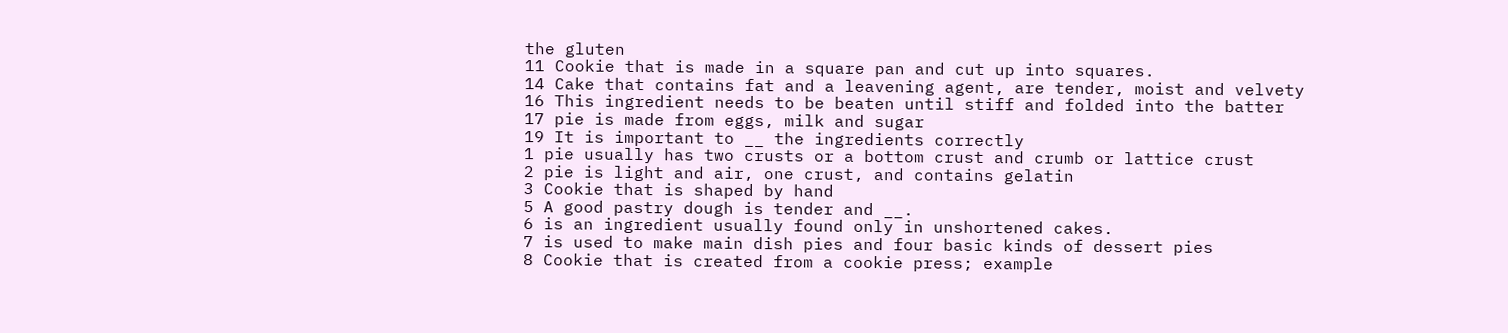the gluten
11 Cookie that is made in a square pan and cut up into squares.
14 Cake that contains fat and a leavening agent, are tender, moist and velvety
16 This ingredient needs to be beaten until stiff and folded into the batter
17 pie is made from eggs, milk and sugar
19 It is important to __ the ingredients correctly
1 pie usually has two crusts or a bottom crust and crumb or lattice crust
2 pie is light and air, one crust, and contains gelatin
3 Cookie that is shaped by hand
5 A good pastry dough is tender and __.
6 is an ingredient usually found only in unshortened cakes.
7 is used to make main dish pies and four basic kinds of dessert pies
8 Cookie that is created from a cookie press; example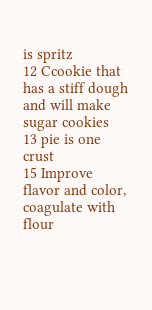is spritz
12 Ccookie that has a stiff dough and will make sugar cookies
13 pie is one crust
15 Improve flavor and color, coagulate with flour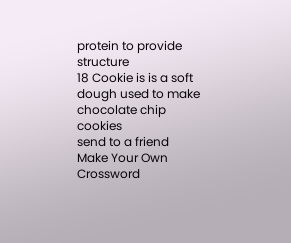protein to provide structure
18 Cookie is is a soft dough used to make chocolate chip cookies
send to a friend
Make Your Own Crossword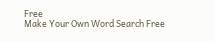Free
Make Your Own Word Search Free